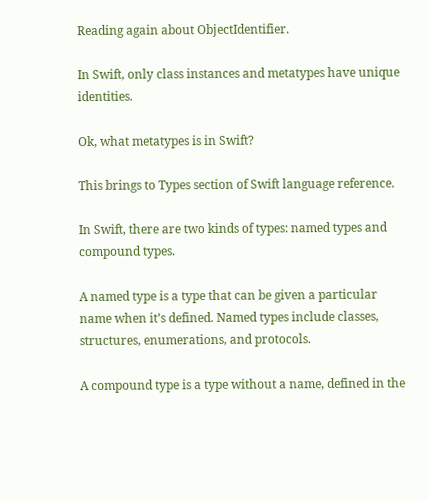Reading again about ObjectIdentifier.

In Swift, only class instances and metatypes have unique identities.

Ok, what metatypes is in Swift?

This brings to Types section of Swift language reference.

In Swift, there are two kinds of types: named types and compound types.

A named type is a type that can be given a particular name when it’s defined. Named types include classes, structures, enumerations, and protocols.

A compound type is a type without a name, defined in the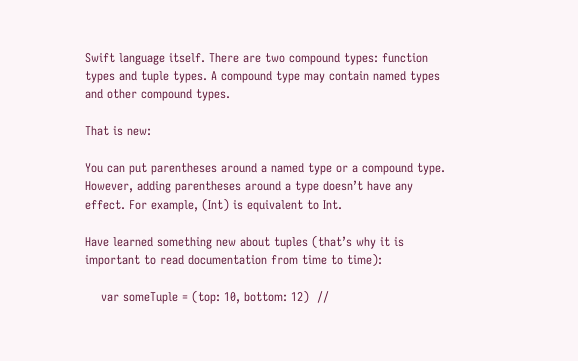Swift language itself. There are two compound types: function types and tuple types. A compound type may contain named types and other compound types.

That is new:

You can put parentheses around a named type or a compound type. However, adding parentheses around a type doesn’t have any effect. For example, (Int) is equivalent to Int.

Have learned something new about tuples (that’s why it is important to read documentation from time to time):

    var someTuple = (top: 10, bottom: 12)  //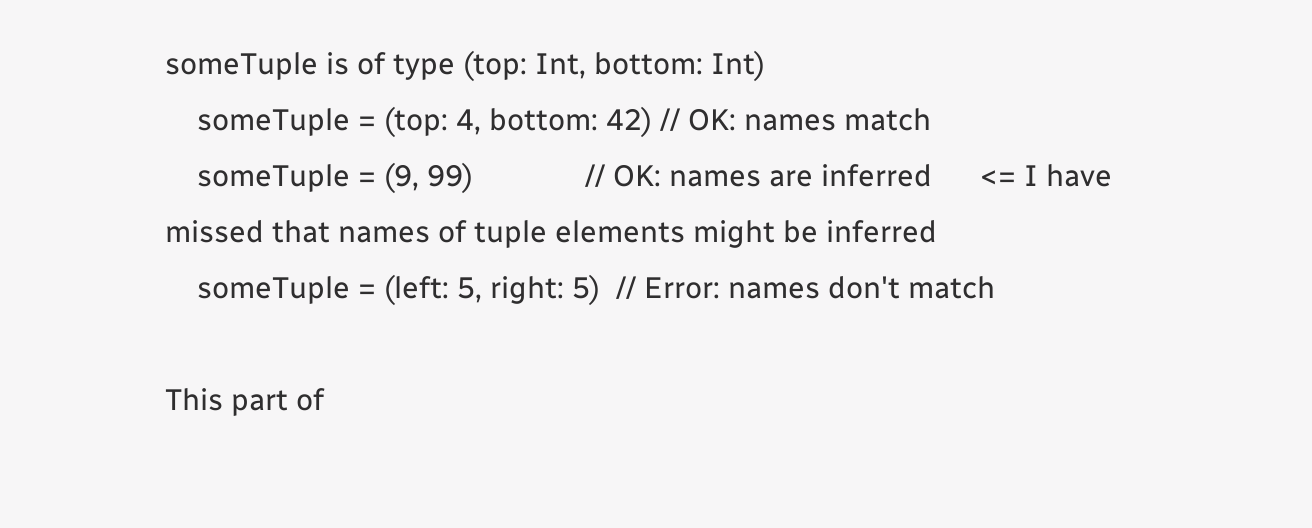someTuple is of type (top: Int, bottom: Int)
    someTuple = (top: 4, bottom: 42) // OK: names match
    someTuple = (9, 99)              // OK: names are inferred      <= I have missed that names of tuple elements might be inferred
    someTuple = (left: 5, right: 5)  // Error: names don't match

This part of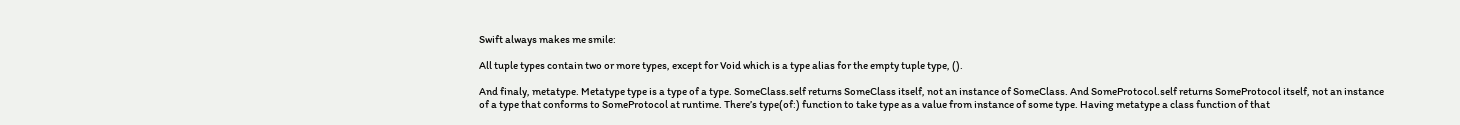Swift always makes me smile:

All tuple types contain two or more types, except for Void which is a type alias for the empty tuple type, ().

And finaly, metatype. Metatype type is a type of a type. SomeClass.self returns SomeClass itself, not an instance of SomeClass. And SomeProtocol.self returns SomeProtocol itself, not an instance of a type that conforms to SomeProtocol at runtime. There’s type(of:) function to take type as a value from instance of some type. Having metatype a class function of that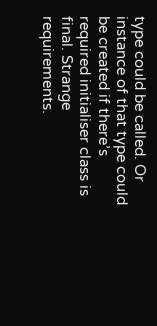type could be called. Or instance of that type could be created if there’s required initialiser class is final. Strange requirements.